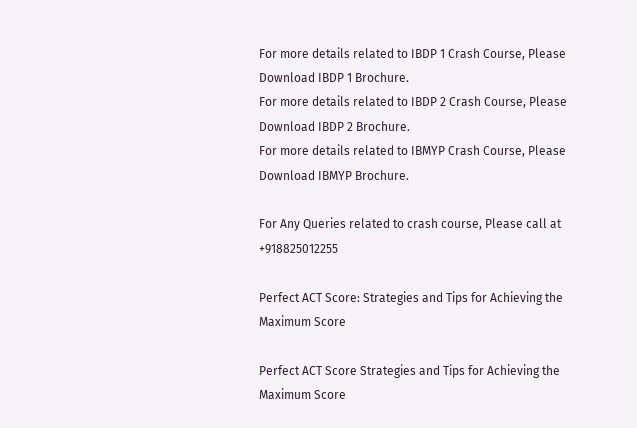For more details related to IBDP 1 Crash Course, Please Download IBDP 1 Brochure.
For more details related to IBDP 2 Crash Course, Please Download IBDP 2 Brochure.
For more details related to IBMYP Crash Course, Please Download IBMYP Brochure.

For Any Queries related to crash course, Please call at +918825012255

Perfect ACT Score: Strategies and Tips for Achieving the Maximum Score

Perfect ACT Score Strategies and Tips for Achieving the Maximum Score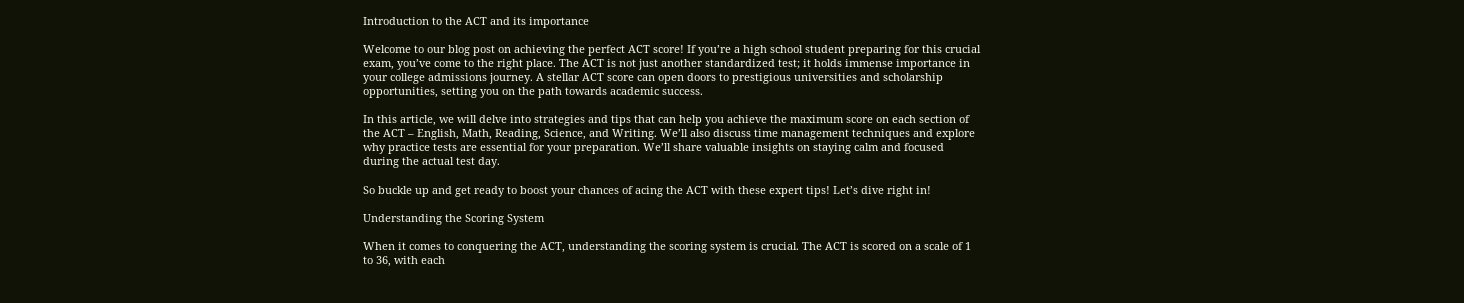Introduction to the ACT and its importance

Welcome to our blog post on achieving the perfect ACT score! If you’re a high school student preparing for this crucial exam, you’ve come to the right place. The ACT is not just another standardized test; it holds immense importance in your college admissions journey. A stellar ACT score can open doors to prestigious universities and scholarship opportunities, setting you on the path towards academic success.

In this article, we will delve into strategies and tips that can help you achieve the maximum score on each section of the ACT – English, Math, Reading, Science, and Writing. We’ll also discuss time management techniques and explore why practice tests are essential for your preparation. We’ll share valuable insights on staying calm and focused during the actual test day.

So buckle up and get ready to boost your chances of acing the ACT with these expert tips! Let’s dive right in!

Understanding the Scoring System

When it comes to conquering the ACT, understanding the scoring system is crucial. The ACT is scored on a scale of 1 to 36, with each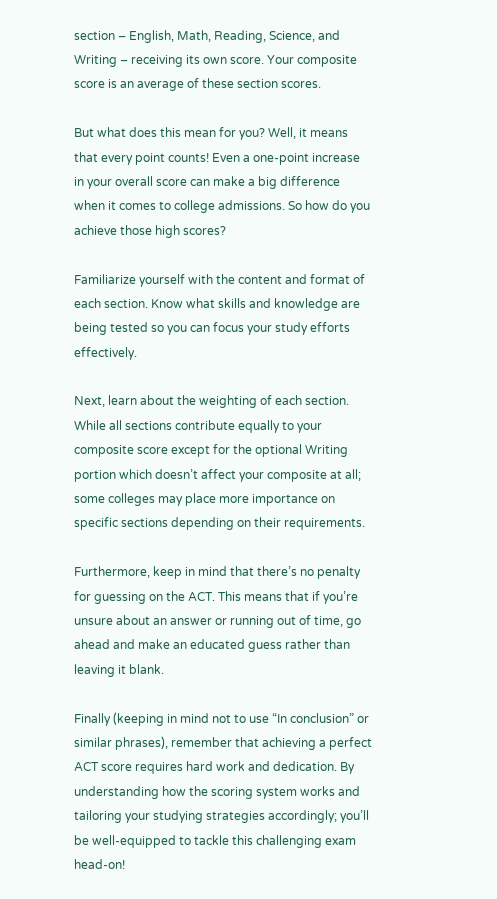section – English, Math, Reading, Science, and Writing – receiving its own score. Your composite score is an average of these section scores.

But what does this mean for you? Well, it means that every point counts! Even a one-point increase in your overall score can make a big difference when it comes to college admissions. So how do you achieve those high scores?

Familiarize yourself with the content and format of each section. Know what skills and knowledge are being tested so you can focus your study efforts effectively.

Next, learn about the weighting of each section. While all sections contribute equally to your composite score except for the optional Writing portion which doesn’t affect your composite at all; some colleges may place more importance on specific sections depending on their requirements.

Furthermore, keep in mind that there’s no penalty for guessing on the ACT. This means that if you’re unsure about an answer or running out of time, go ahead and make an educated guess rather than leaving it blank.

Finally (keeping in mind not to use “In conclusion” or similar phrases), remember that achieving a perfect ACT score requires hard work and dedication. By understanding how the scoring system works and tailoring your studying strategies accordingly; you’ll be well-equipped to tackle this challenging exam head-on!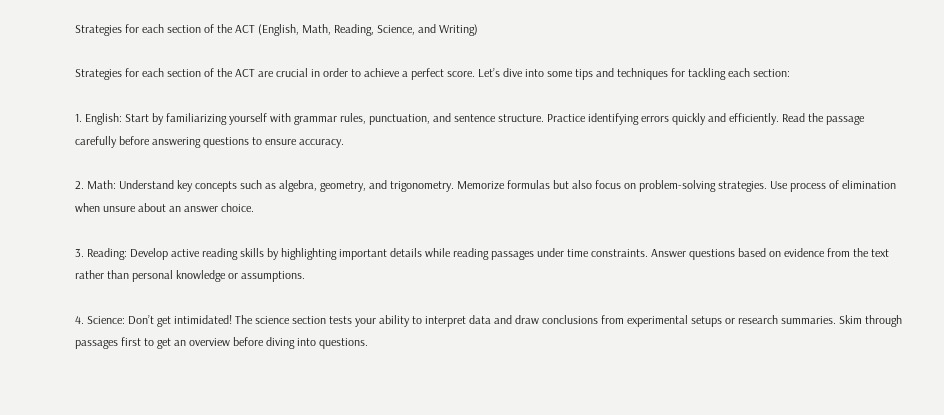Strategies for each section of the ACT (English, Math, Reading, Science, and Writing)

Strategies for each section of the ACT are crucial in order to achieve a perfect score. Let’s dive into some tips and techniques for tackling each section:

1. English: Start by familiarizing yourself with grammar rules, punctuation, and sentence structure. Practice identifying errors quickly and efficiently. Read the passage carefully before answering questions to ensure accuracy.

2. Math: Understand key concepts such as algebra, geometry, and trigonometry. Memorize formulas but also focus on problem-solving strategies. Use process of elimination when unsure about an answer choice.

3. Reading: Develop active reading skills by highlighting important details while reading passages under time constraints. Answer questions based on evidence from the text rather than personal knowledge or assumptions.

4. Science: Don’t get intimidated! The science section tests your ability to interpret data and draw conclusions from experimental setups or research summaries. Skim through passages first to get an overview before diving into questions.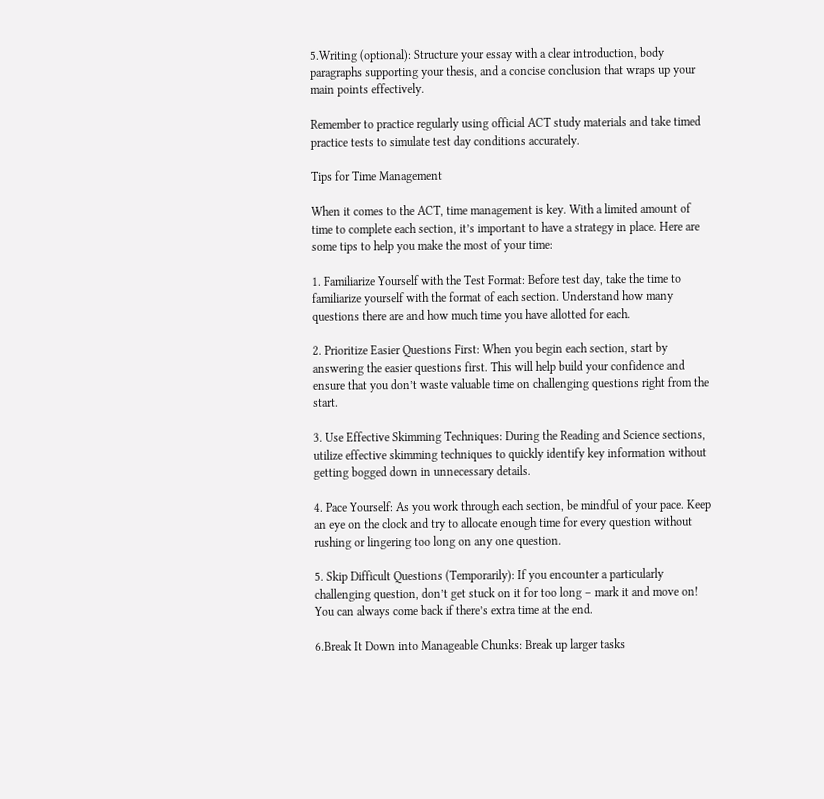5.Writing (optional): Structure your essay with a clear introduction, body paragraphs supporting your thesis, and a concise conclusion that wraps up your main points effectively.

Remember to practice regularly using official ACT study materials and take timed practice tests to simulate test day conditions accurately.

Tips for Time Management

When it comes to the ACT, time management is key. With a limited amount of time to complete each section, it’s important to have a strategy in place. Here are some tips to help you make the most of your time:

1. Familiarize Yourself with the Test Format: Before test day, take the time to familiarize yourself with the format of each section. Understand how many questions there are and how much time you have allotted for each.

2. Prioritize Easier Questions First: When you begin each section, start by answering the easier questions first. This will help build your confidence and ensure that you don’t waste valuable time on challenging questions right from the start.

3. Use Effective Skimming Techniques: During the Reading and Science sections, utilize effective skimming techniques to quickly identify key information without getting bogged down in unnecessary details.

4. Pace Yourself: As you work through each section, be mindful of your pace. Keep an eye on the clock and try to allocate enough time for every question without rushing or lingering too long on any one question.

5. Skip Difficult Questions (Temporarily): If you encounter a particularly challenging question, don’t get stuck on it for too long – mark it and move on! You can always come back if there’s extra time at the end.

6.Break It Down into Manageable Chunks: Break up larger tasks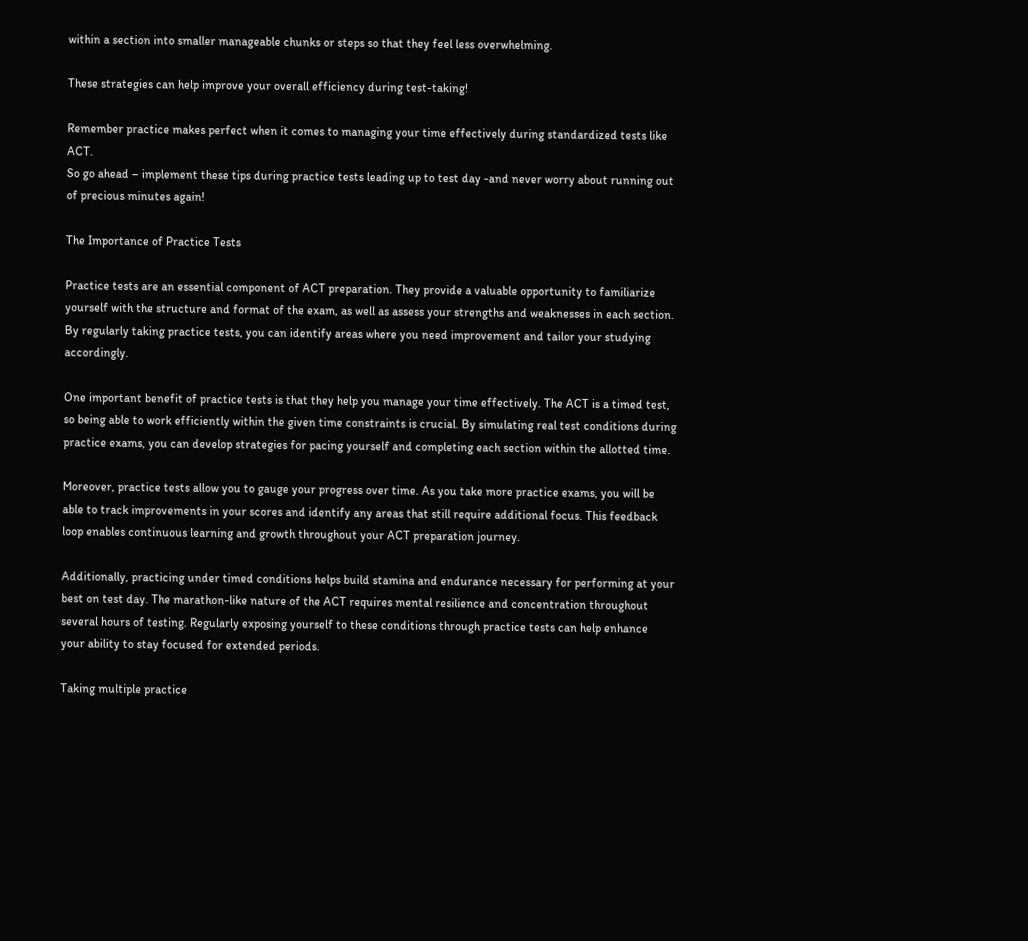within a section into smaller manageable chunks or steps so that they feel less overwhelming.

These strategies can help improve your overall efficiency during test-taking!

Remember practice makes perfect when it comes to managing your time effectively during standardized tests like ACT.
So go ahead – implement these tips during practice tests leading up to test day -and never worry about running out of precious minutes again!

The Importance of Practice Tests

Practice tests are an essential component of ACT preparation. They provide a valuable opportunity to familiarize yourself with the structure and format of the exam, as well as assess your strengths and weaknesses in each section. By regularly taking practice tests, you can identify areas where you need improvement and tailor your studying accordingly.

One important benefit of practice tests is that they help you manage your time effectively. The ACT is a timed test, so being able to work efficiently within the given time constraints is crucial. By simulating real test conditions during practice exams, you can develop strategies for pacing yourself and completing each section within the allotted time.

Moreover, practice tests allow you to gauge your progress over time. As you take more practice exams, you will be able to track improvements in your scores and identify any areas that still require additional focus. This feedback loop enables continuous learning and growth throughout your ACT preparation journey.

Additionally, practicing under timed conditions helps build stamina and endurance necessary for performing at your best on test day. The marathon-like nature of the ACT requires mental resilience and concentration throughout several hours of testing. Regularly exposing yourself to these conditions through practice tests can help enhance your ability to stay focused for extended periods.

Taking multiple practice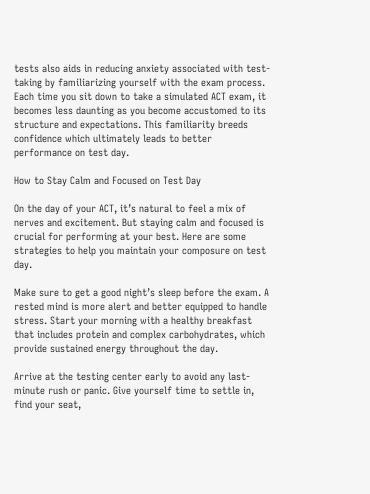tests also aids in reducing anxiety associated with test-taking by familiarizing yourself with the exam process. Each time you sit down to take a simulated ACT exam, it becomes less daunting as you become accustomed to its structure and expectations. This familiarity breeds confidence which ultimately leads to better performance on test day.

How to Stay Calm and Focused on Test Day

On the day of your ACT, it’s natural to feel a mix of nerves and excitement. But staying calm and focused is crucial for performing at your best. Here are some strategies to help you maintain your composure on test day.

Make sure to get a good night’s sleep before the exam. A rested mind is more alert and better equipped to handle stress. Start your morning with a healthy breakfast that includes protein and complex carbohydrates, which provide sustained energy throughout the day.

Arrive at the testing center early to avoid any last-minute rush or panic. Give yourself time to settle in, find your seat,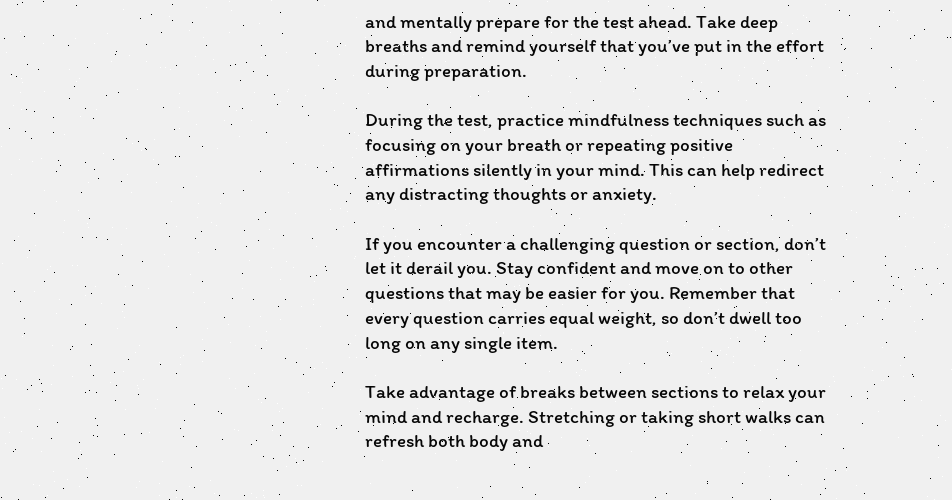and mentally prepare for the test ahead. Take deep breaths and remind yourself that you’ve put in the effort during preparation.

During the test, practice mindfulness techniques such as focusing on your breath or repeating positive affirmations silently in your mind. This can help redirect any distracting thoughts or anxiety.

If you encounter a challenging question or section, don’t let it derail you. Stay confident and move on to other questions that may be easier for you. Remember that every question carries equal weight, so don’t dwell too long on any single item.

Take advantage of breaks between sections to relax your mind and recharge. Stretching or taking short walks can refresh both body and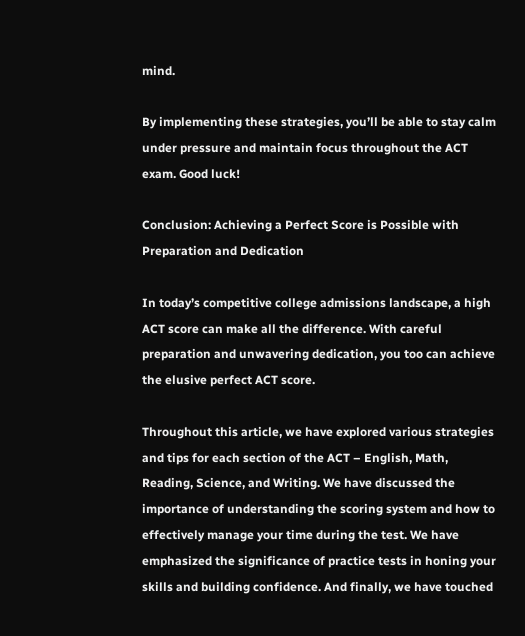mind.

By implementing these strategies, you’ll be able to stay calm under pressure and maintain focus throughout the ACT exam. Good luck!

Conclusion: Achieving a Perfect Score is Possible with Preparation and Dedication

In today’s competitive college admissions landscape, a high ACT score can make all the difference. With careful preparation and unwavering dedication, you too can achieve the elusive perfect ACT score.

Throughout this article, we have explored various strategies and tips for each section of the ACT – English, Math, Reading, Science, and Writing. We have discussed the importance of understanding the scoring system and how to effectively manage your time during the test. We have emphasized the significance of practice tests in honing your skills and building confidence. And finally, we have touched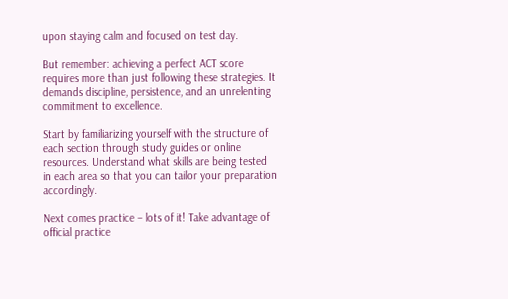upon staying calm and focused on test day.

But remember: achieving a perfect ACT score requires more than just following these strategies. It demands discipline, persistence, and an unrelenting commitment to excellence.

Start by familiarizing yourself with the structure of each section through study guides or online resources. Understand what skills are being tested in each area so that you can tailor your preparation accordingly.

Next comes practice – lots of it! Take advantage of official practice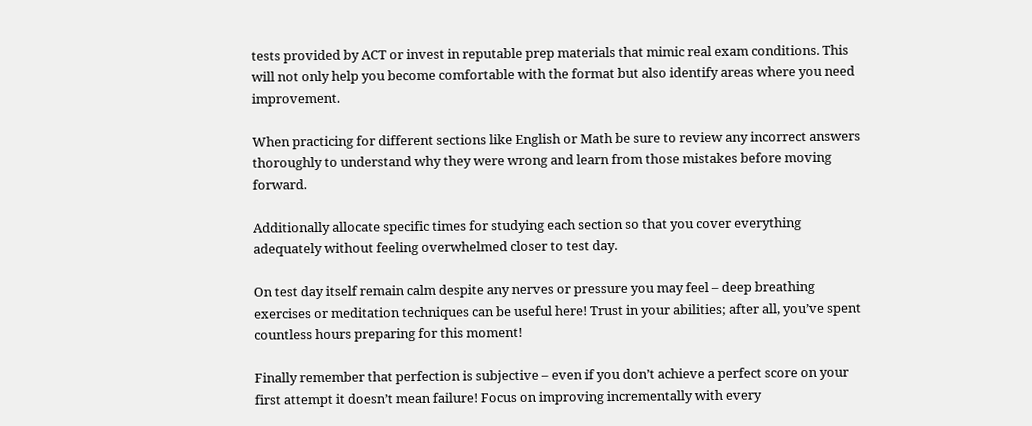tests provided by ACT or invest in reputable prep materials that mimic real exam conditions. This will not only help you become comfortable with the format but also identify areas where you need improvement.

When practicing for different sections like English or Math be sure to review any incorrect answers thoroughly to understand why they were wrong and learn from those mistakes before moving forward.

Additionally allocate specific times for studying each section so that you cover everything adequately without feeling overwhelmed closer to test day.

On test day itself remain calm despite any nerves or pressure you may feel – deep breathing exercises or meditation techniques can be useful here! Trust in your abilities; after all, you’ve spent countless hours preparing for this moment!

Finally remember that perfection is subjective – even if you don’t achieve a perfect score on your first attempt it doesn’t mean failure! Focus on improving incrementally with every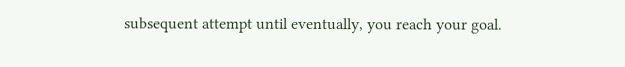subsequent attempt until eventually, you reach your goal.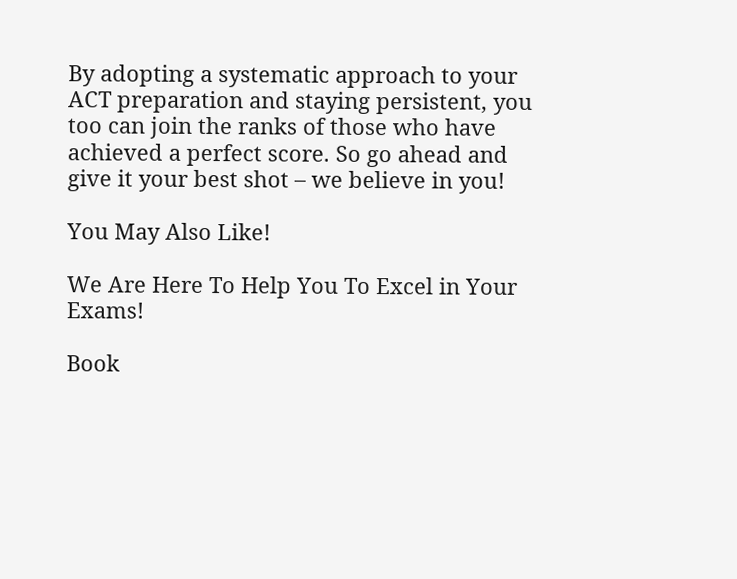By adopting a systematic approach to your ACT preparation and staying persistent, you too can join the ranks of those who have achieved a perfect score. So go ahead and give it your best shot – we believe in you!

You May Also Like!

We Are Here To Help You To Excel in Your Exams!

Book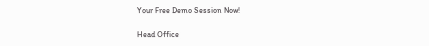Your Free Demo Session Now!

Head Office